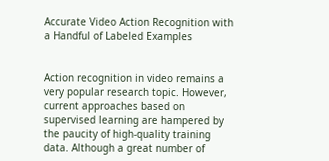Accurate Video Action Recognition with a Handful of Labeled Examples


Action recognition in video remains a very popular research topic. However, current approaches based on supervised learning are hampered by the paucity of high-quality training data. Although a great number of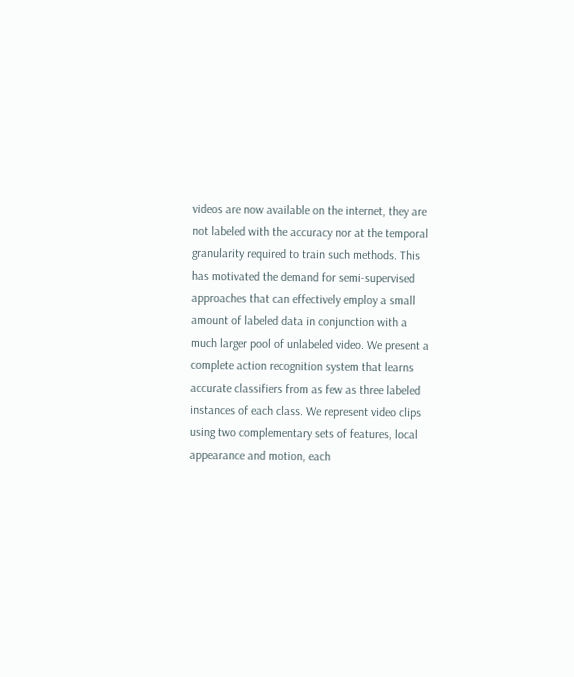videos are now available on the internet, they are not labeled with the accuracy nor at the temporal granularity required to train such methods. This has motivated the demand for semi-supervised approaches that can effectively employ a small amount of labeled data in conjunction with a much larger pool of unlabeled video. We present a complete action recognition system that learns accurate classifiers from as few as three labeled instances of each class. We represent video clips using two complementary sets of features, local appearance and motion, each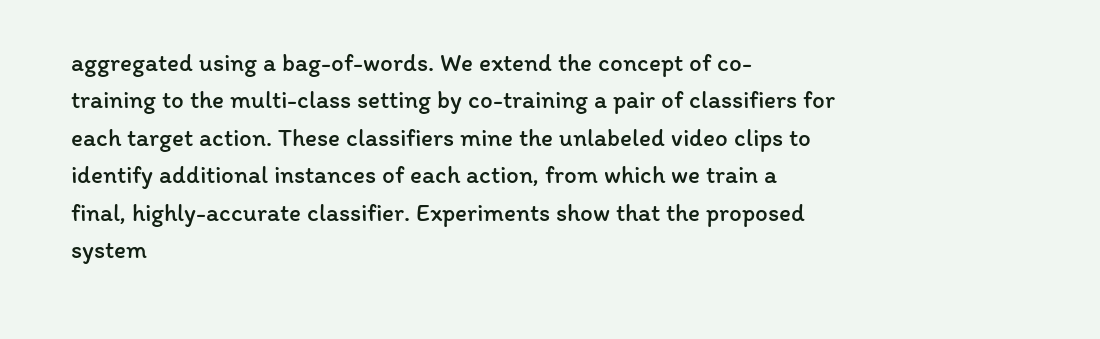aggregated using a bag-of-words. We extend the concept of co-training to the multi-class setting by co-training a pair of classifiers for each target action. These classifiers mine the unlabeled video clips to identify additional instances of each action, from which we train a final, highly-accurate classifier. Experiments show that the proposed system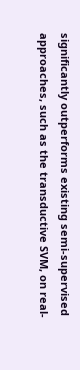significantly outperforms existing semi-supervised approaches, such as the transductive SVM, on real-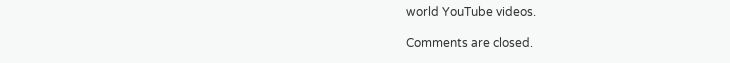world YouTube videos.

Comments are closed.